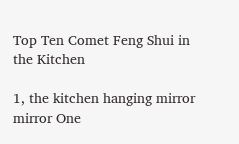Top Ten Comet Feng Shui in the Kitchen

1, the kitchen hanging mirror mirror One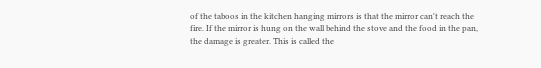of the taboos in the kitchen hanging mirrors is that the mirror can't reach the fire. If the mirror is hung on the wall behind the stove and the food in the pan, the damage is greater. This is called the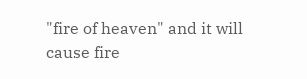"fire of heaven" and it will cause fire